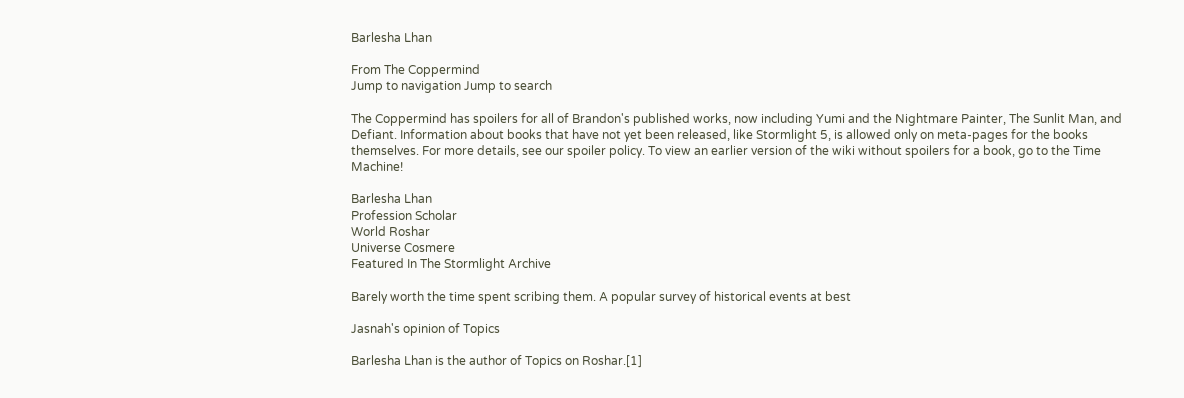Barlesha Lhan

From The Coppermind
Jump to navigation Jump to search

The Coppermind has spoilers for all of Brandon's published works, now including Yumi and the Nightmare Painter, The Sunlit Man, and Defiant. Information about books that have not yet been released, like Stormlight 5, is allowed only on meta-pages for the books themselves. For more details, see our spoiler policy. To view an earlier version of the wiki without spoilers for a book, go to the Time Machine!

Barlesha Lhan
Profession Scholar
World Roshar
Universe Cosmere
Featured In The Stormlight Archive

Barely worth the time spent scribing them. A popular survey of historical events at best

Jasnah's opinion of Topics

Barlesha Lhan is the author of Topics on Roshar.[1]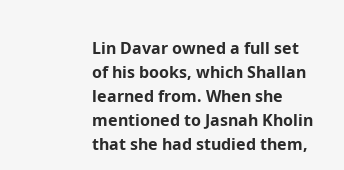Lin Davar owned a full set of his books, which Shallan learned from. When she mentioned to Jasnah Kholin that she had studied them,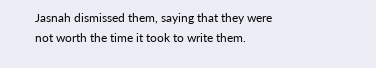Jasnah dismissed them, saying that they were not worth the time it took to write them.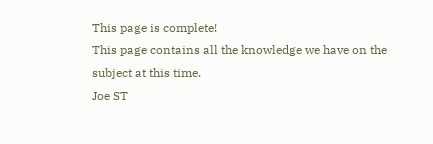This page is complete!
This page contains all the knowledge we have on the subject at this time.
Joe ST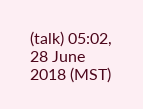(talk) 05:02, 28 June 2018 (MST)